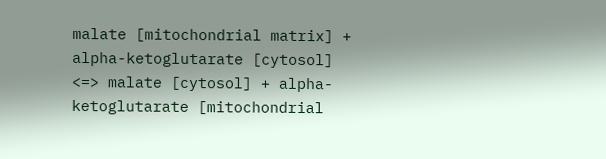malate [mitochondrial matrix] + alpha-ketoglutarate [cytosol] <=> malate [cytosol] + alpha-ketoglutarate [mitochondrial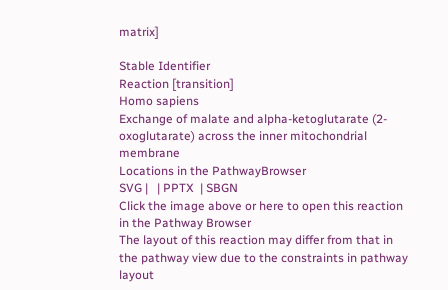matrix]

Stable Identifier
Reaction [transition]
Homo sapiens
Exchange of malate and alpha-ketoglutarate (2-oxoglutarate) across the inner mitochondrial membrane
Locations in the PathwayBrowser
SVG |   | PPTX  | SBGN
Click the image above or here to open this reaction in the Pathway Browser
The layout of this reaction may differ from that in the pathway view due to the constraints in pathway layout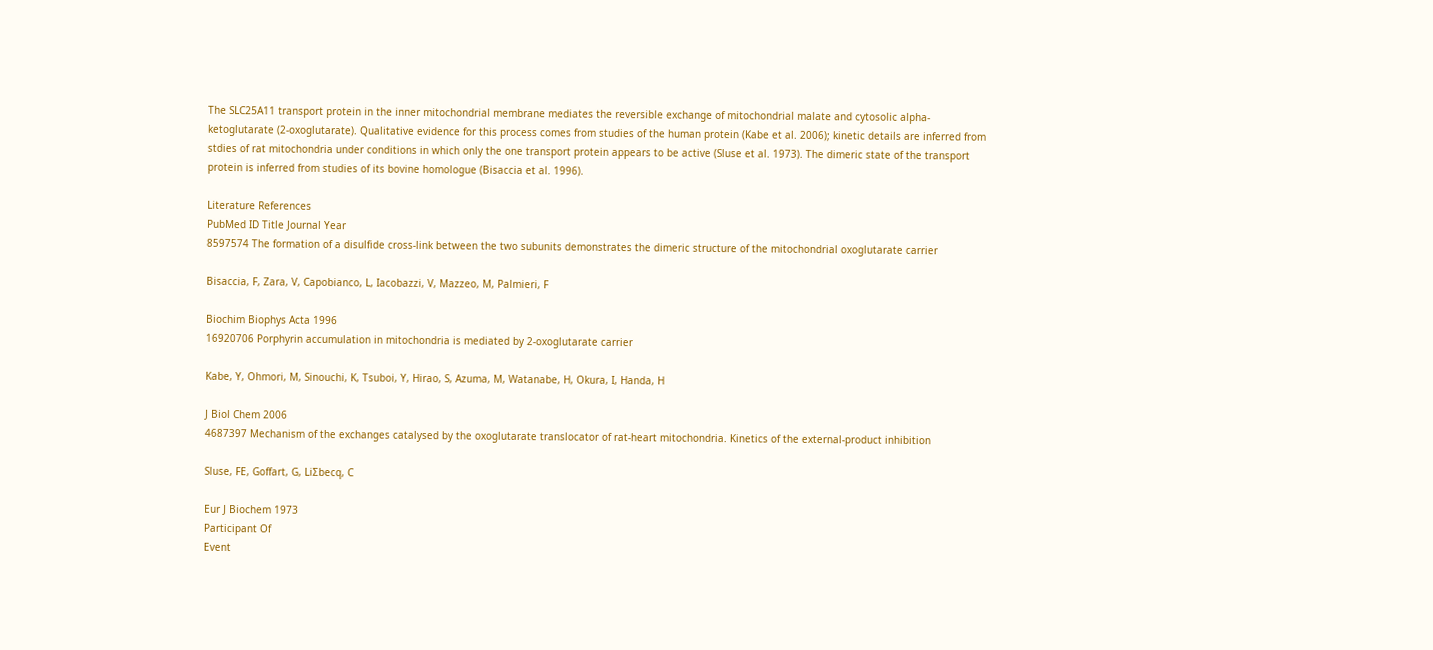The SLC25A11 transport protein in the inner mitochondrial membrane mediates the reversible exchange of mitochondrial malate and cytosolic alpha-ketoglutarate (2-oxoglutarate). Qualitative evidence for this process comes from studies of the human protein (Kabe et al. 2006); kinetic details are inferred from stdies of rat mitochondria under conditions in which only the one transport protein appears to be active (Sluse et al. 1973). The dimeric state of the transport protein is inferred from studies of its bovine homologue (Bisaccia et al. 1996).

Literature References
PubMed ID Title Journal Year
8597574 The formation of a disulfide cross-link between the two subunits demonstrates the dimeric structure of the mitochondrial oxoglutarate carrier

Bisaccia, F, Zara, V, Capobianco, L, Iacobazzi, V, Mazzeo, M, Palmieri, F

Biochim Biophys Acta 1996
16920706 Porphyrin accumulation in mitochondria is mediated by 2-oxoglutarate carrier

Kabe, Y, Ohmori, M, Sinouchi, K, Tsuboi, Y, Hirao, S, Azuma, M, Watanabe, H, Okura, I, Handa, H

J Biol Chem 2006
4687397 Mechanism of the exchanges catalysed by the oxoglutarate translocator of rat-heart mitochondria. Kinetics of the external-product inhibition

Sluse, FE, Goffart, G, LiƩbecq, C

Eur J Biochem 1973
Participant Of
Event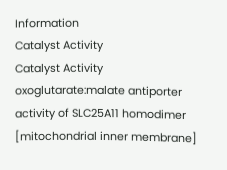Information
Catalyst Activity
Catalyst Activity
oxoglutarate:malate antiporter activity of SLC25A11 homodimer [mitochondrial inner membrane]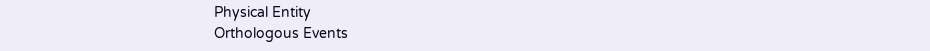Physical Entity
Orthologous Events